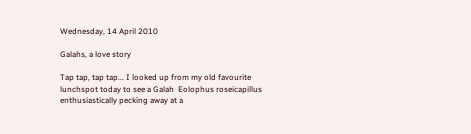Wednesday, 14 April 2010

Galahs, a love story

Tap tap, tap tap... I looked up from my old favourite lunchspot today to see a Galah  Eolophus roseicapillus enthusiastically pecking away at a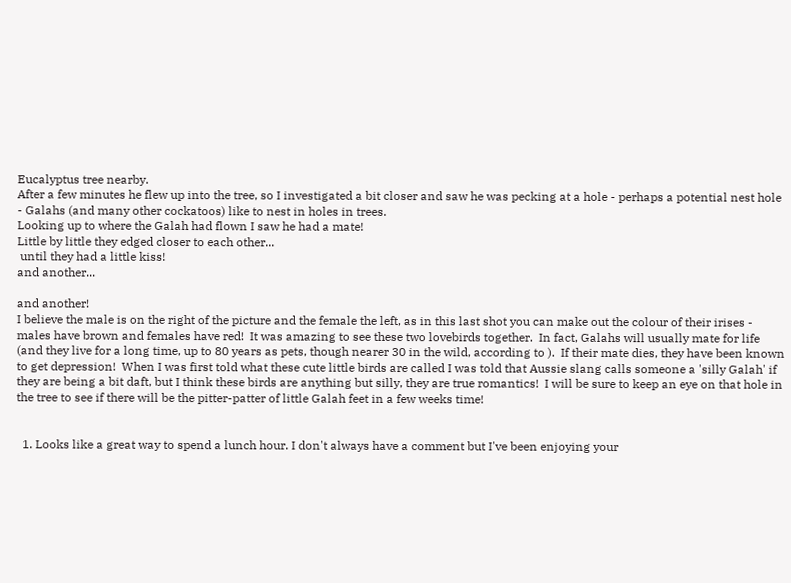Eucalyptus tree nearby.
After a few minutes he flew up into the tree, so I investigated a bit closer and saw he was pecking at a hole - perhaps a potential nest hole - Galahs (and many other cockatoos) like to nest in holes in trees.
Looking up to where the Galah had flown I saw he had a mate!
Little by little they edged closer to each other...
 until they had a little kiss!
and another...

and another!
I believe the male is on the right of the picture and the female the left, as in this last shot you can make out the colour of their irises - males have brown and females have red!  It was amazing to see these two lovebirds together.  In fact, Galahs will usually mate for life (and they live for a long time, up to 80 years as pets, though nearer 30 in the wild, according to ).  If their mate dies, they have been known to get depression!  When I was first told what these cute little birds are called I was told that Aussie slang calls someone a 'silly Galah' if they are being a bit daft, but I think these birds are anything but silly, they are true romantics!  I will be sure to keep an eye on that hole in the tree to see if there will be the pitter-patter of little Galah feet in a few weeks time!


  1. Looks like a great way to spend a lunch hour. I don't always have a comment but I've been enjoying your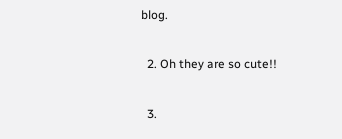blog.

  2. Oh they are so cute!!

  3.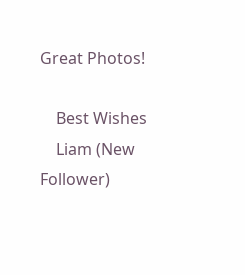Great Photos!

    Best Wishes
    Liam (New Follower)